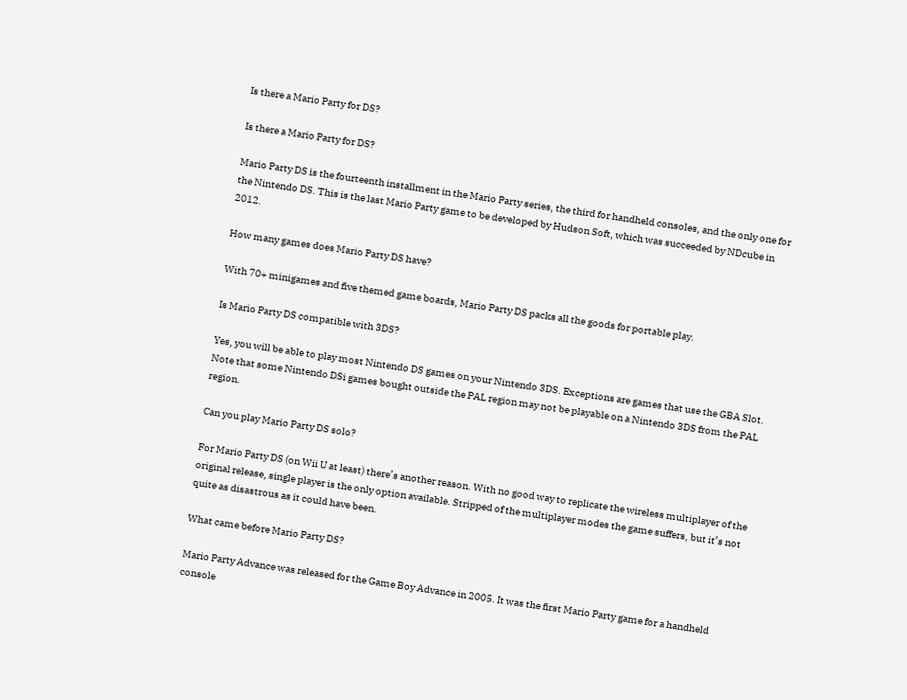Is there a Mario Party for DS?

Is there a Mario Party for DS?

Mario Party DS is the fourteenth installment in the Mario Party series, the third for handheld consoles, and the only one for the Nintendo DS. This is the last Mario Party game to be developed by Hudson Soft, which was succeeded by NDcube in 2012.

How many games does Mario Party DS have?

With 70+ minigames and five themed game boards, Mario Party DS packs all the goods for portable play.

Is Mario Party DS compatible with 3DS?

Yes, you will be able to play most Nintendo DS games on your Nintendo 3DS. Exceptions are games that use the GBA Slot. Note that some Nintendo DSi games bought outside the PAL region may not be playable on a Nintendo 3DS from the PAL region.

Can you play Mario Party DS solo?

For Mario Party DS (on Wii U at least) there’s another reason. With no good way to replicate the wireless multiplayer of the original release, single player is the only option available. Stripped of the multiplayer modes the game suffers, but it’s not quite as disastrous as it could have been.

What came before Mario Party DS?

Mario Party Advance was released for the Game Boy Advance in 2005. It was the first Mario Party game for a handheld console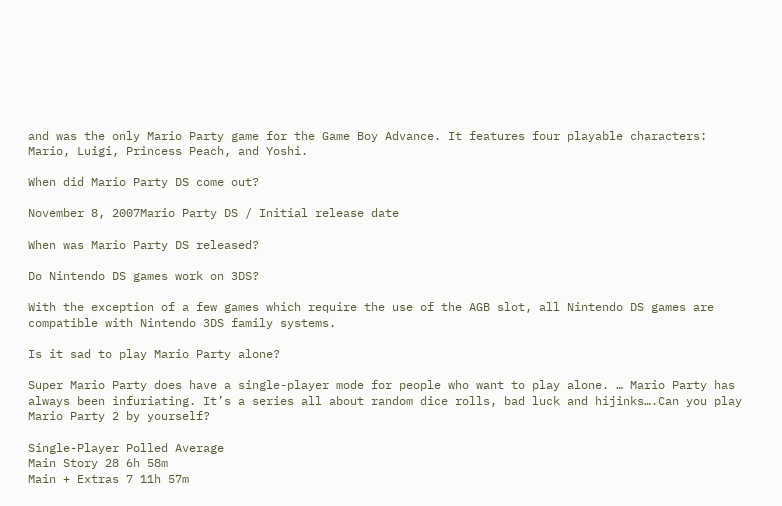and was the only Mario Party game for the Game Boy Advance. It features four playable characters: Mario, Luigi, Princess Peach, and Yoshi.

When did Mario Party DS come out?

November 8, 2007Mario Party DS / Initial release date

When was Mario Party DS released?

Do Nintendo DS games work on 3DS?

With the exception of a few games which require the use of the AGB slot, all Nintendo DS games are compatible with Nintendo 3DS family systems.

Is it sad to play Mario Party alone?

Super Mario Party does have a single-player mode for people who want to play alone. … Mario Party has always been infuriating. It’s a series all about random dice rolls, bad luck and hijinks….Can you play Mario Party 2 by yourself?

Single-Player Polled Average
Main Story 28 6h 58m
Main + Extras 7 11h 57m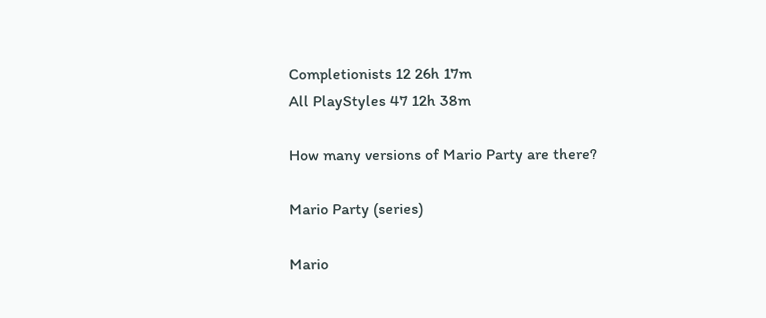Completionists 12 26h 17m
All PlayStyles 47 12h 38m

How many versions of Mario Party are there?

Mario Party (series)

Mario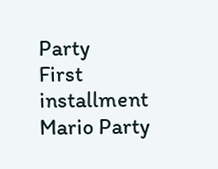Party
First installment Mario Party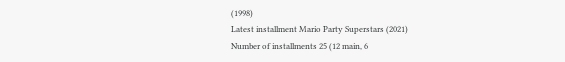(1998)
Latest installment Mario Party Superstars (2021)
Number of installments 25 (12 main, 6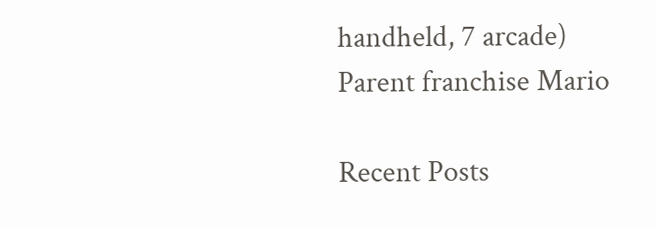handheld, 7 arcade)
Parent franchise Mario

Recent Posts